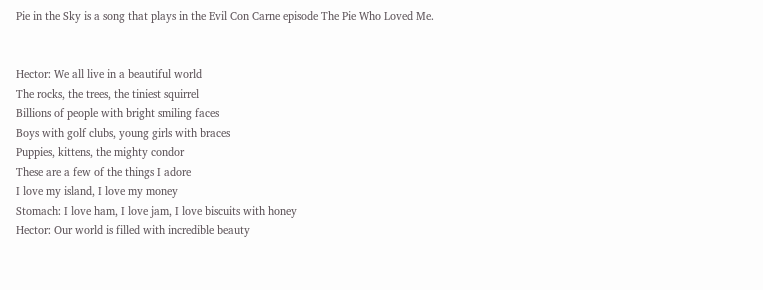Pie in the Sky is a song that plays in the Evil Con Carne episode The Pie Who Loved Me.


Hector: We all live in a beautiful world
The rocks, the trees, the tiniest squirrel
Billions of people with bright smiling faces
Boys with golf clubs, young girls with braces
Puppies, kittens, the mighty condor
These are a few of the things I adore
I love my island, I love my money
Stomach: I love ham, I love jam, I love biscuits with honey
Hector: Our world is filled with incredible beauty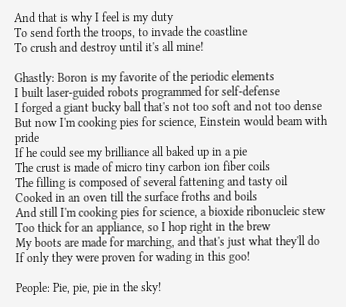And that is why I feel is my duty
To send forth the troops, to invade the coastline
To crush and destroy until it's all mine!

Ghastly: Boron is my favorite of the periodic elements
I built laser-guided robots programmed for self-defense
I forged a giant bucky ball that's not too soft and not too dense
But now I'm cooking pies for science, Einstein would beam with pride
If he could see my brilliance all baked up in a pie
The crust is made of micro tiny carbon ion fiber coils
The filling is composed of several fattening and tasty oil
Cooked in an oven till the surface froths and boils
And still I'm cooking pies for science, a bioxide ribonucleic stew
Too thick for an appliance, so I hop right in the brew
My boots are made for marching, and that's just what they'll do
If only they were proven for wading in this goo!

People: Pie, pie, pie in the sky!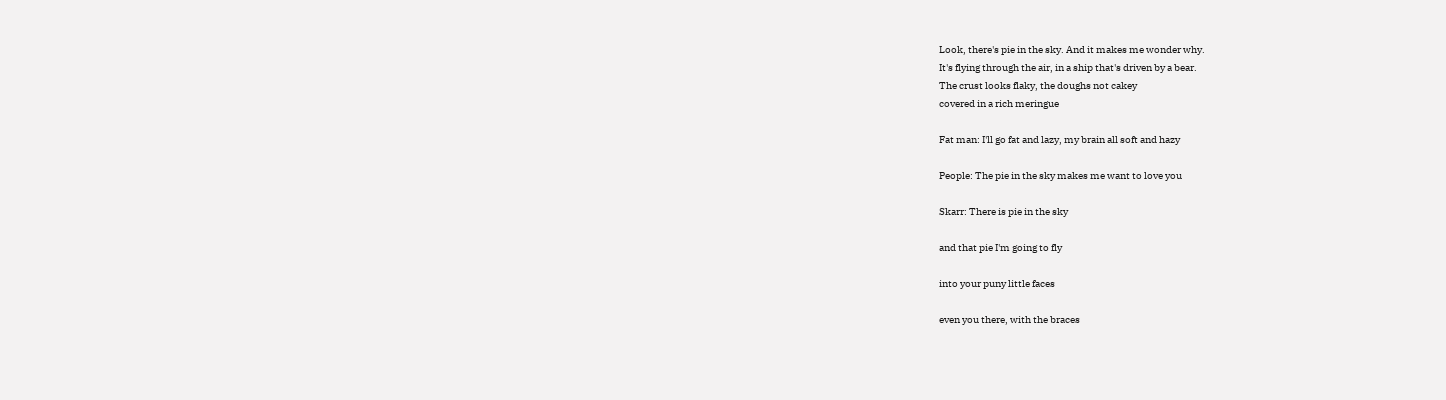Look, there's pie in the sky. And it makes me wonder why.
It's flying through the air, in a ship that's driven by a bear.
The crust looks flaky, the doughs not cakey
covered in a rich meringue

Fat man: I'll go fat and lazy, my brain all soft and hazy

People: The pie in the sky makes me want to love you

Skarr: There is pie in the sky

and that pie I'm going to fly

into your puny little faces

even you there, with the braces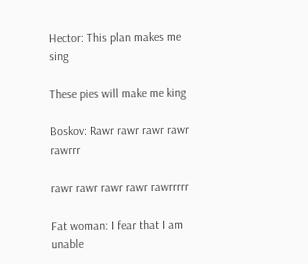Hector: This plan makes me sing

These pies will make me king

Boskov: Rawr rawr rawr rawr rawrrr

rawr rawr rawr rawr rawrrrrr

Fat woman: I fear that I am unable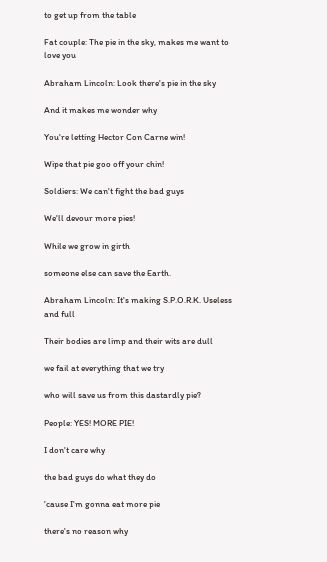to get up from the table

Fat couple: The pie in the sky, makes me want to love you

Abraham Lincoln: Look there's pie in the sky

And it makes me wonder why

You're letting Hector Con Carne win!

Wipe that pie goo off your chin!

Soldiers: We can't fight the bad guys

We'll devour more pies!

While we grow in girth

someone else can save the Earth.

Abraham Lincoln: It's making S.P.O.R.K. Useless and full

Their bodies are limp and their wits are dull

we fail at everything that we try

who will save us from this dastardly pie?

People: YES! MORE PIE!

I don't care why

the bad guys do what they do

'cause I'm gonna eat more pie

there's no reason why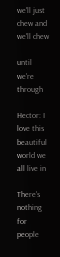we'll just chew and we'll chew

until we're through

Hector: I love this beautiful world we all live in

There's nothing for people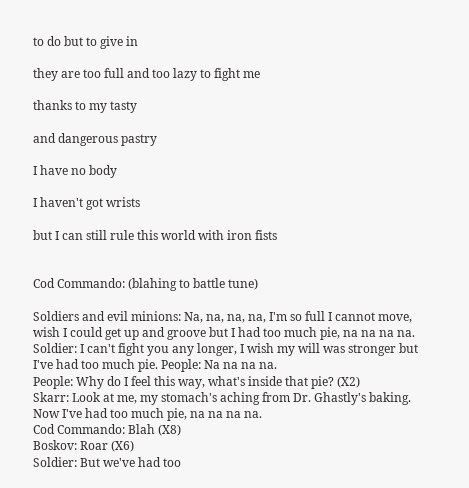to do but to give in

they are too full and too lazy to fight me

thanks to my tasty

and dangerous pastry

I have no body

I haven't got wrists

but I can still rule this world with iron fists


Cod Commando: (blahing to battle tune)

Soldiers and evil minions: Na, na, na, na, I'm so full I cannot move, wish I could get up and groove but I had too much pie, na na na na.
Soldier: I can't fight you any longer, I wish my will was stronger but I've had too much pie. People: Na na na na.
People: Why do I feel this way, what's inside that pie? (X2)
Skarr: Look at me, my stomach's aching from Dr. Ghastly's baking. Now I've had too much pie, na na na na.
Cod Commando: Blah (X8)
Boskov: Roar (X6)
Soldier: But we've had too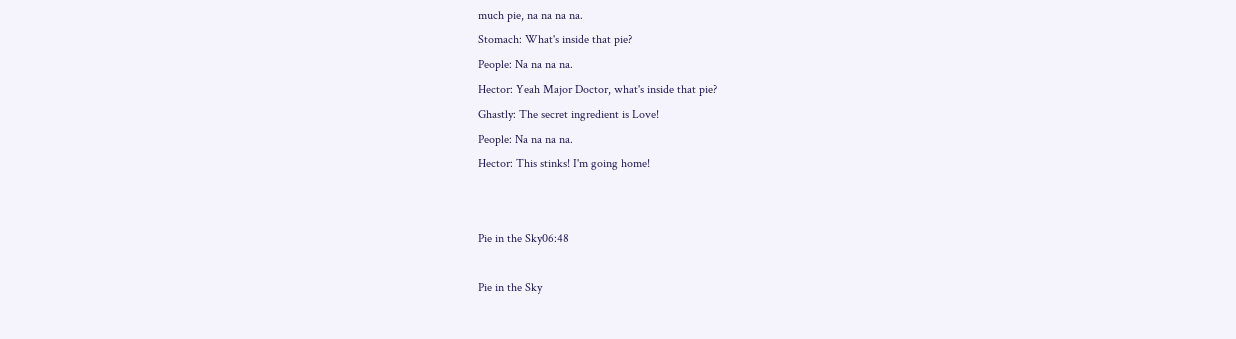much pie, na na na na.
Stomach: What's inside that pie?
People: Na na na na.
Hector: Yeah Major Doctor, what's inside that pie?
Ghastly: The secret ingredient is Love!
People: Na na na na.
Hector: This stinks! I'm going home!


Pie in the Sky06:48

Pie in the Sky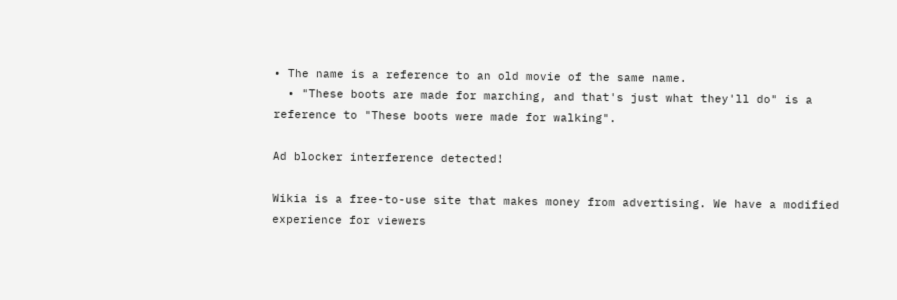• The name is a reference to an old movie of the same name.
  • "These boots are made for marching, and that's just what they'll do" is a reference to "These boots were made for walking".

Ad blocker interference detected!

Wikia is a free-to-use site that makes money from advertising. We have a modified experience for viewers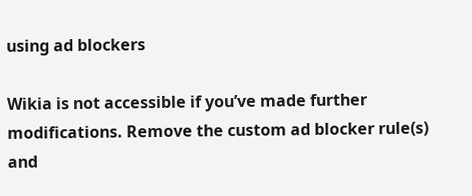using ad blockers

Wikia is not accessible if you’ve made further modifications. Remove the custom ad blocker rule(s) and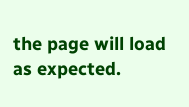the page will load as expected.